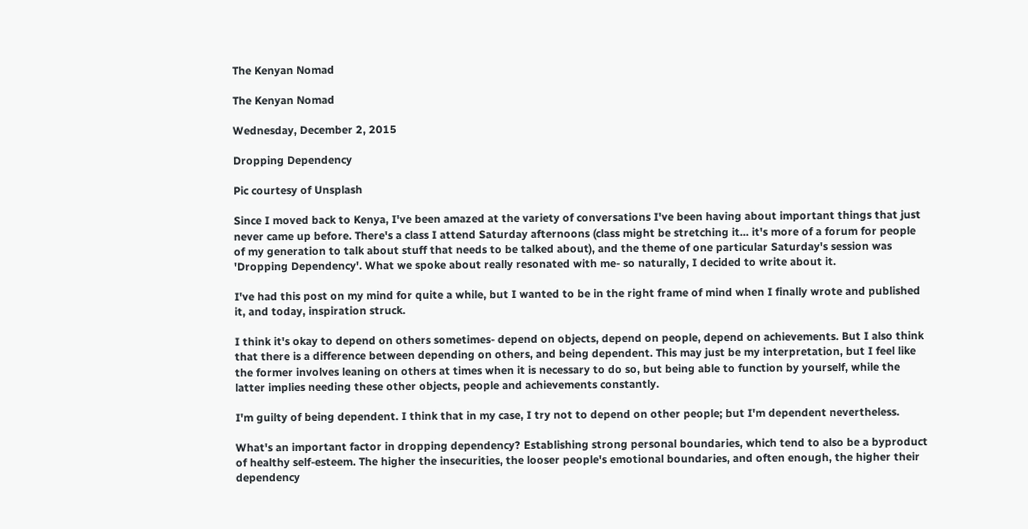The Kenyan Nomad

The Kenyan Nomad

Wednesday, December 2, 2015

Dropping Dependency

Pic courtesy of Unsplash

Since I moved back to Kenya, I've been amazed at the variety of conversations I've been having about important things that just never came up before. There's a class I attend Saturday afternoons (class might be stretching it... it's more of a forum for people of my generation to talk about stuff that needs to be talked about), and the theme of one particular Saturday's session was 'Dropping Dependency'. What we spoke about really resonated with me- so naturally, I decided to write about it.

I've had this post on my mind for quite a while, but I wanted to be in the right frame of mind when I finally wrote and published it, and today, inspiration struck.

I think it's okay to depend on others sometimes- depend on objects, depend on people, depend on achievements. But I also think that there is a difference between depending on others, and being dependent. This may just be my interpretation, but I feel like the former involves leaning on others at times when it is necessary to do so, but being able to function by yourself, while the latter implies needing these other objects, people and achievements constantly.

I'm guilty of being dependent. I think that in my case, I try not to depend on other people; but I'm dependent nevertheless.

What's an important factor in dropping dependency? Establishing strong personal boundaries, which tend to also be a byproduct of healthy self-esteem. The higher the insecurities, the looser people's emotional boundaries, and often enough, the higher their dependency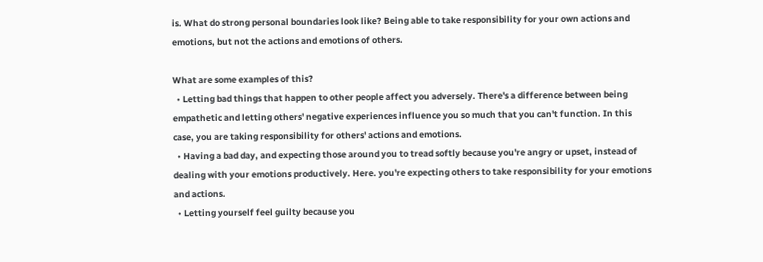is. What do strong personal boundaries look like? Being able to take responsibility for your own actions and emotions, but not the actions and emotions of others.

What are some examples of this?
  • Letting bad things that happen to other people affect you adversely. There's a difference between being empathetic and letting others' negative experiences influence you so much that you can't function. In this case, you are taking responsibility for others' actions and emotions.
  • Having a bad day, and expecting those around you to tread softly because you're angry or upset, instead of dealing with your emotions productively. Here. you're expecting others to take responsibility for your emotions and actions.
  • Letting yourself feel guilty because you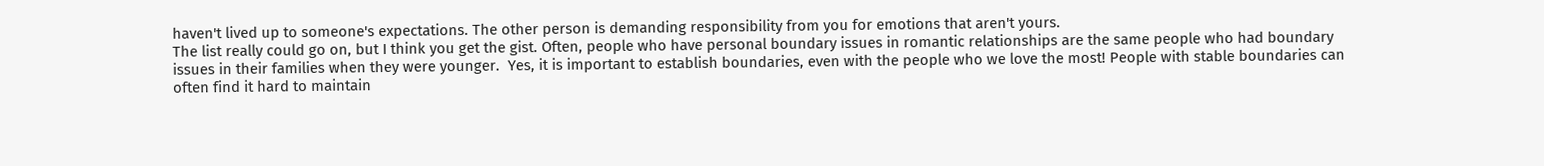haven't lived up to someone's expectations. The other person is demanding responsibility from you for emotions that aren't yours.
The list really could go on, but I think you get the gist. Often, people who have personal boundary issues in romantic relationships are the same people who had boundary issues in their families when they were younger.  Yes, it is important to establish boundaries, even with the people who we love the most! People with stable boundaries can often find it hard to maintain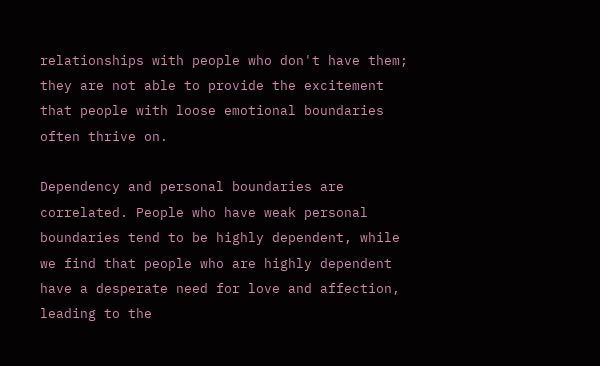relationships with people who don't have them; they are not able to provide the excitement that people with loose emotional boundaries often thrive on.

Dependency and personal boundaries are correlated. People who have weak personal boundaries tend to be highly dependent, while we find that people who are highly dependent have a desperate need for love and affection, leading to the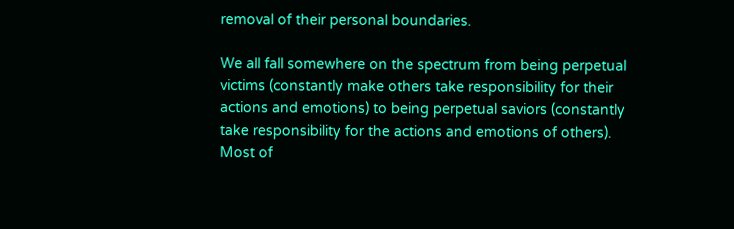removal of their personal boundaries.

We all fall somewhere on the spectrum from being perpetual victims (constantly make others take responsibility for their actions and emotions) to being perpetual saviors (constantly take responsibility for the actions and emotions of others). Most of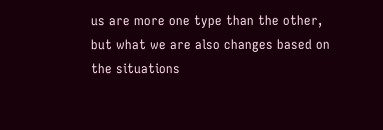us are more one type than the other, but what we are also changes based on the situations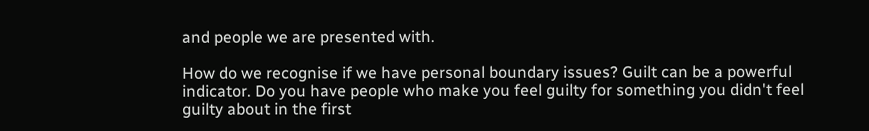and people we are presented with.

How do we recognise if we have personal boundary issues? Guilt can be a powerful indicator. Do you have people who make you feel guilty for something you didn't feel guilty about in the first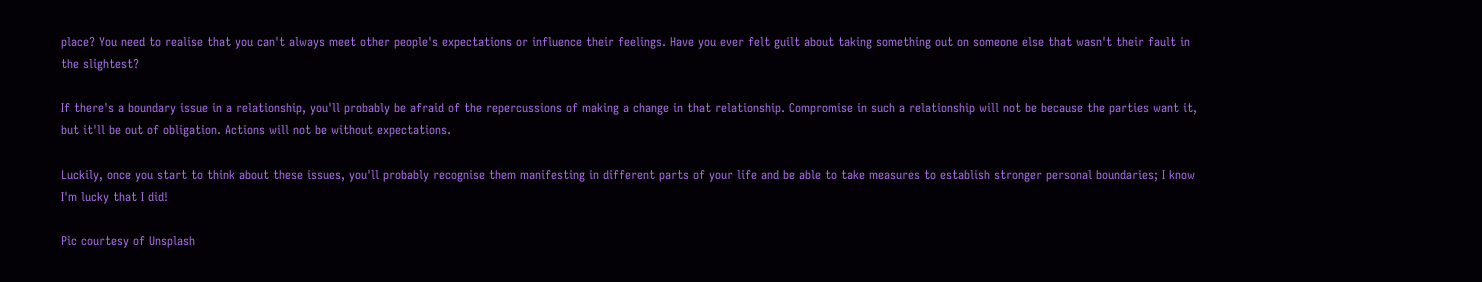place? You need to realise that you can't always meet other people's expectations or influence their feelings. Have you ever felt guilt about taking something out on someone else that wasn't their fault in the slightest?

If there's a boundary issue in a relationship, you'll probably be afraid of the repercussions of making a change in that relationship. Compromise in such a relationship will not be because the parties want it, but it'll be out of obligation. Actions will not be without expectations.

Luckily, once you start to think about these issues, you'll probably recognise them manifesting in different parts of your life and be able to take measures to establish stronger personal boundaries; I know I'm lucky that I did!

Pic courtesy of Unsplash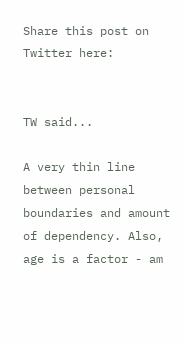Share this post on Twitter here:


TW said...

A very thin line between personal boundaries and amount of dependency. Also, age is a factor - am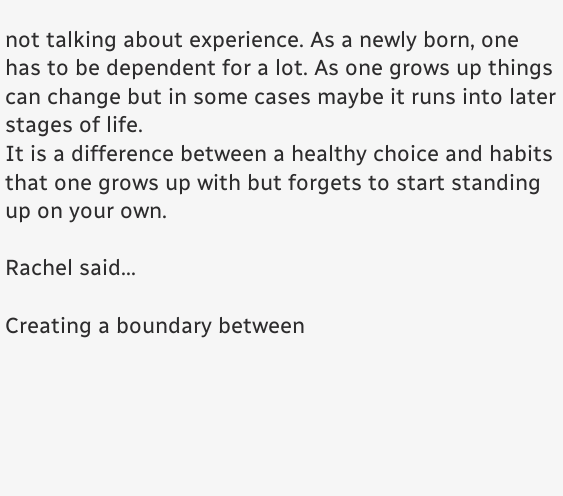not talking about experience. As a newly born, one has to be dependent for a lot. As one grows up things can change but in some cases maybe it runs into later stages of life.
It is a difference between a healthy choice and habits that one grows up with but forgets to start standing up on your own.

Rachel said...

Creating a boundary between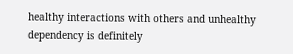healthy interactions with others and unhealthy dependency is definitely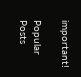important!

Popular Posts